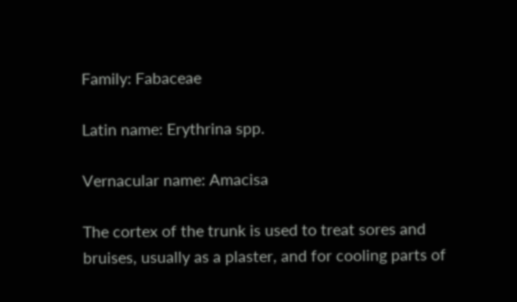Family: Fabaceae

Latin name: Erythrina spp.

Vernacular name: Amacisa

The cortex of the trunk is used to treat sores and bruises, usually as a plaster, and for cooling parts of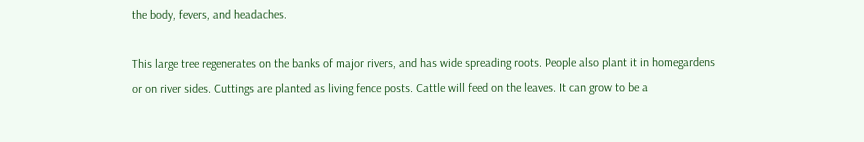the body, fevers, and headaches.

This large tree regenerates on the banks of major rivers, and has wide spreading roots. People also plant it in homegardens or on river sides. Cuttings are planted as living fence posts. Cattle will feed on the leaves. It can grow to be a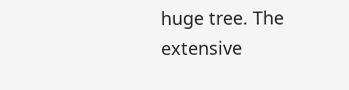huge tree. The extensive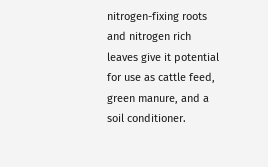nitrogen-fixing roots and nitrogen rich leaves give it potential for use as cattle feed, green manure, and a soil conditioner.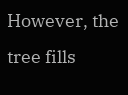However, the tree fills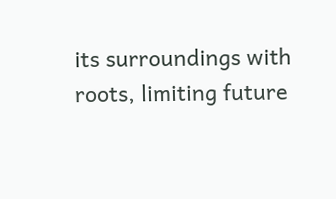its surroundings with roots, limiting future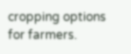cropping options for farmers.